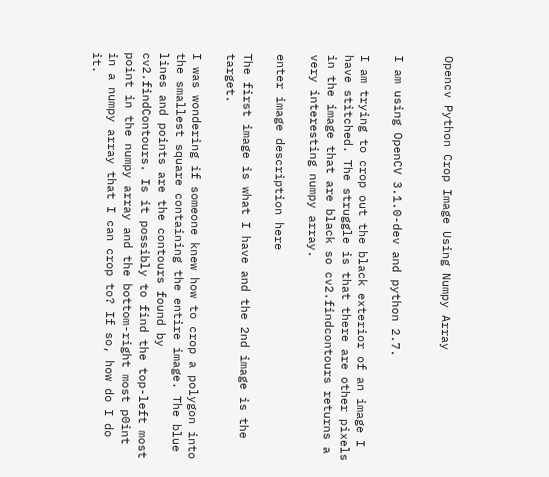Opencv Python Crop Image Using Numpy Array


I am using OpenCV 3.1.0-dev and python 2.7.

I am trying to crop out the black exterior of an image I have stitched. The struggle is that there are other pixels in the image that are black so cv2.findcontours returns a very interesting numpy array.

enter image description here

The first image is what I have and the 2nd image is the target.

I was wondering if someone knew how to crop a polygon into the smallest square containing the entire image. The blue lines and points are the contours found by cv2.findContours. Is it possibly to find the top-left most point in the numpy array and the bottom-right most p0int in a numpy array that I can crop to? If so, how do I do it.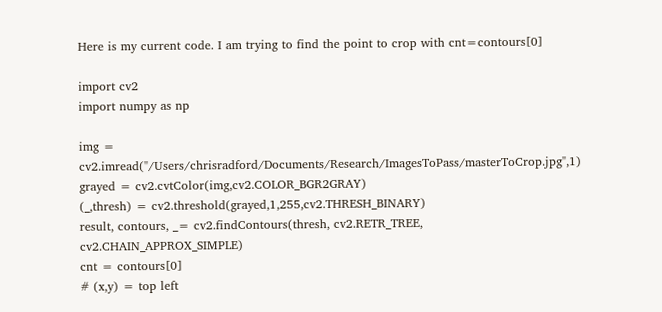Here is my current code. I am trying to find the point to crop with cnt=contours[0]

import cv2
import numpy as np

img = cv2.imread("/Users/chrisradford/Documents/Research/ImagesToPass/masterToCrop.jpg",1)
grayed = cv2.cvtColor(img,cv2.COLOR_BGR2GRAY)
(_,thresh) = cv2.threshold(grayed,1,255,cv2.THRESH_BINARY)
result, contours, _= cv2.findContours(thresh, cv2.RETR_TREE, cv2.CHAIN_APPROX_SIMPLE)
cnt = contours[0]
# (x,y) = top left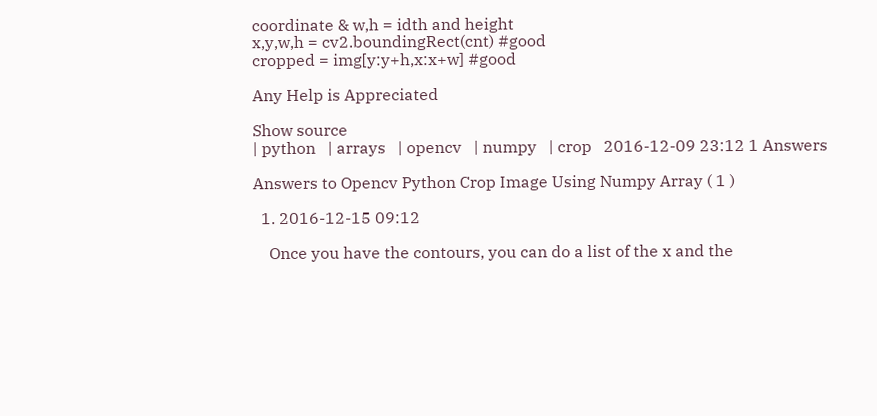coordinate & w,h = idth and height
x,y,w,h = cv2.boundingRect(cnt) #good
cropped = img[y:y+h,x:x+w] #good

Any Help is Appreciated

Show source
| python   | arrays   | opencv   | numpy   | crop   2016-12-09 23:12 1 Answers

Answers to Opencv Python Crop Image Using Numpy Array ( 1 )

  1. 2016-12-15 09:12

    Once you have the contours, you can do a list of the x and the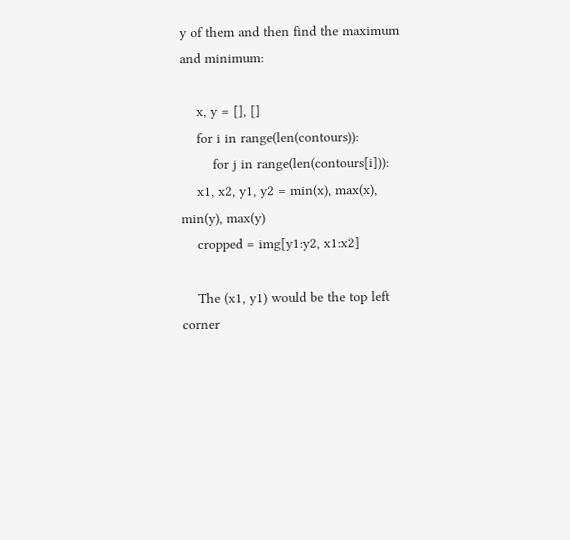y of them and then find the maximum and minimum:

    x, y = [], []
    for i in range(len(contours)):
        for j in range(len(contours[i])):
    x1, x2, y1, y2 = min(x), max(x), min(y), max(y)
    cropped = img[y1:y2, x1:x2]

    The (x1, y1) would be the top left corner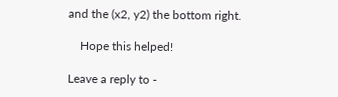and the (x2, y2) the bottom right.

    Hope this helped!

Leave a reply to -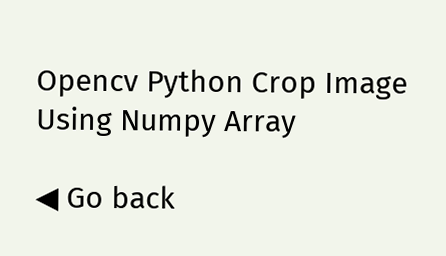Opencv Python Crop Image Using Numpy Array

◀ Go back